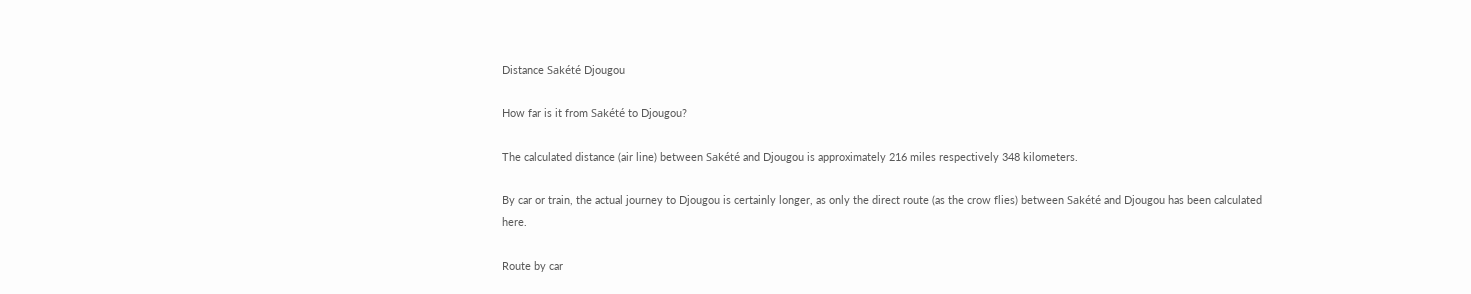Distance Sakété Djougou

How far is it from Sakété to Djougou?

The calculated distance (air line) between Sakété and Djougou is approximately 216 miles respectively 348 kilometers.

By car or train, the actual journey to Djougou is certainly longer, as only the direct route (as the crow flies) between Sakété and Djougou has been calculated here.

Route by car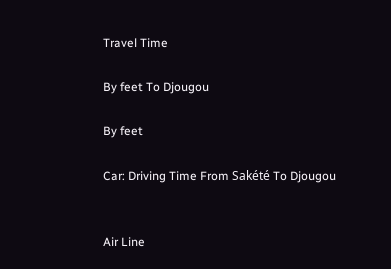Travel Time

By feet To Djougou

By feet

Car: Driving Time From Sakété To Djougou


Air Line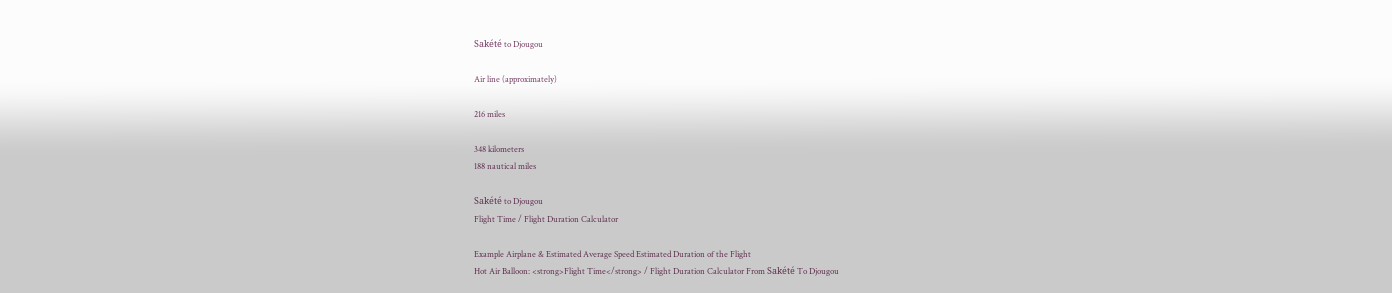Sakété to Djougou

Air line (approximately)

216 miles

348 kilometers
188 nautical miles

Sakété to Djougou
Flight Time / Flight Duration Calculator

Example Airplane & Estimated Average Speed Estimated Duration of the Flight
Hot Air Balloon: <strong>Flight Time</strong> / Flight Duration Calculator From Sakété To Djougou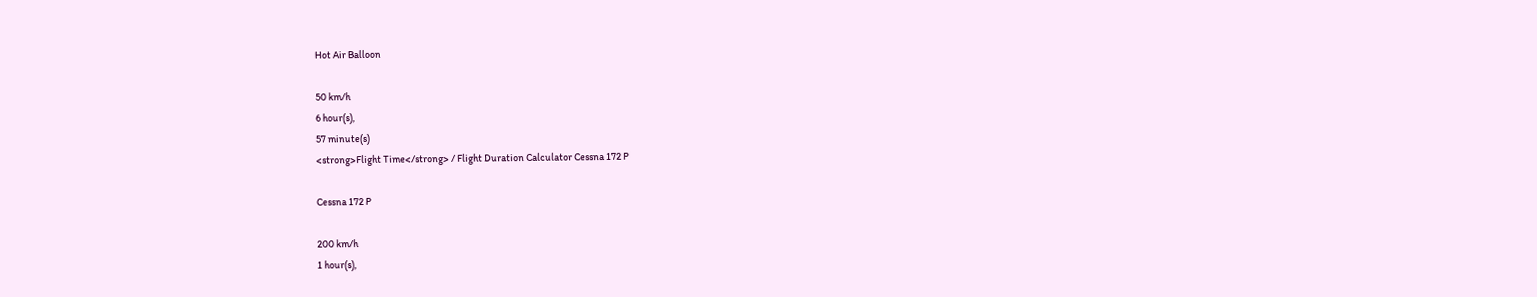Hot Air Balloon

50 km/h
6 hour(s),
57 minute(s)
<strong>Flight Time</strong> / Flight Duration Calculator Cessna 172 P

Cessna 172 P

200 km/h
1 hour(s),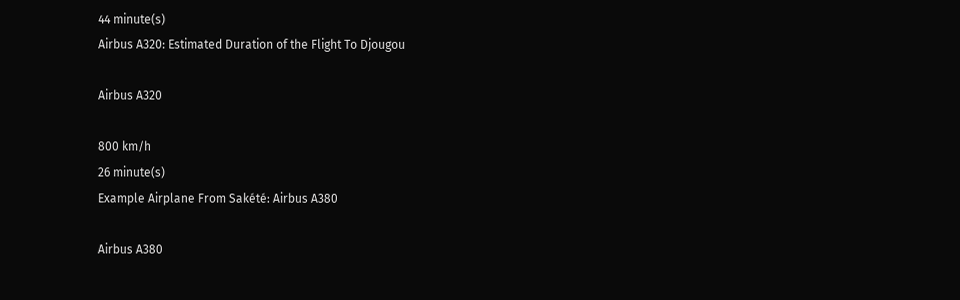44 minute(s)
Airbus A320: Estimated Duration of the Flight To Djougou

Airbus A320

800 km/h
26 minute(s)
Example Airplane From Sakété: Airbus A380

Airbus A380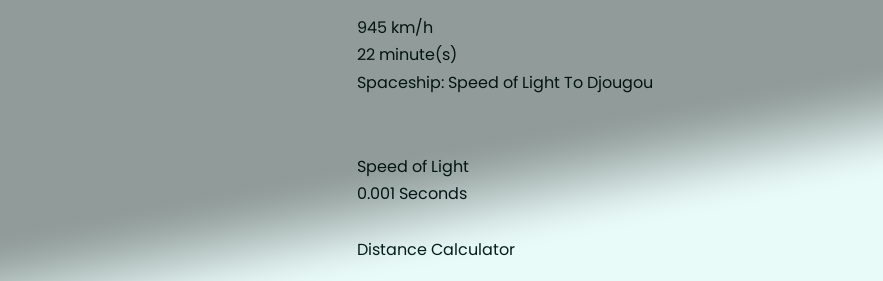945 km/h
22 minute(s)
Spaceship: Speed of Light To Djougou


Speed of Light
0.001 Seconds

Distance Calculator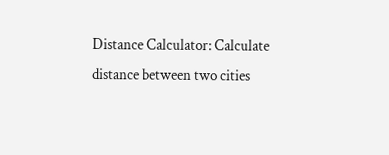Distance Calculator: Calculate distance between two cities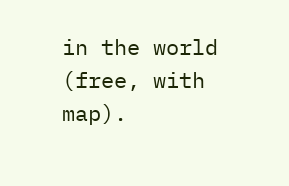in the world (free, with map).